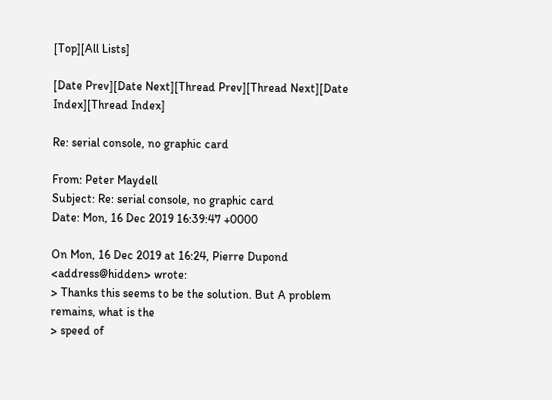[Top][All Lists]

[Date Prev][Date Next][Thread Prev][Thread Next][Date Index][Thread Index]

Re: serial console, no graphic card

From: Peter Maydell
Subject: Re: serial console, no graphic card
Date: Mon, 16 Dec 2019 16:39:47 +0000

On Mon, 16 Dec 2019 at 16:24, Pierre Dupond <address@hidden> wrote:
> Thanks this seems to be the solution. But A problem remains, what is the
> speed of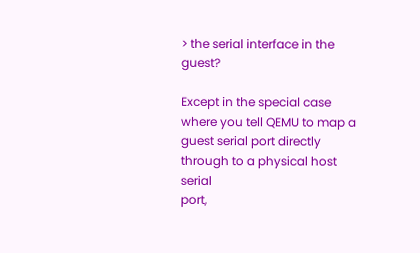> the serial interface in the guest?

Except in the special case where you tell QEMU to map a
guest serial port directly through to a physical host serial
port,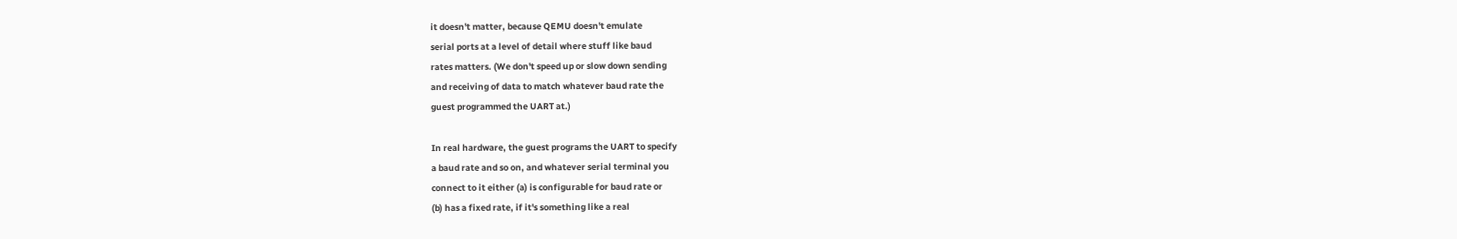it doesn't matter, because QEMU doesn't emulate
serial ports at a level of detail where stuff like baud
rates matters. (We don't speed up or slow down sending
and receiving of data to match whatever baud rate the
guest programmed the UART at.)

In real hardware, the guest programs the UART to specify
a baud rate and so on, and whatever serial terminal you
connect to it either (a) is configurable for baud rate or
(b) has a fixed rate, if it's something like a real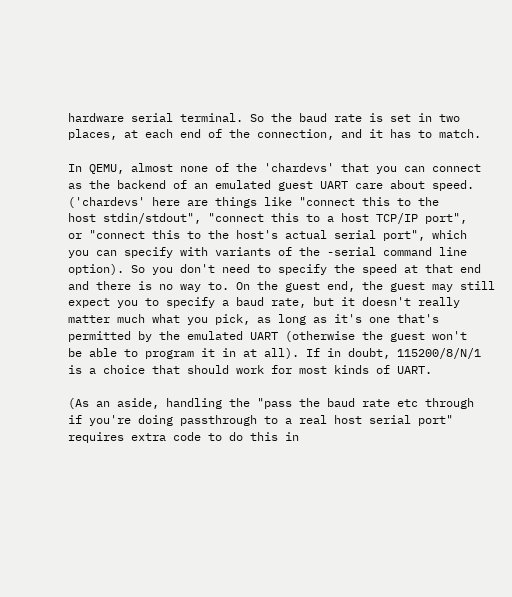hardware serial terminal. So the baud rate is set in two
places, at each end of the connection, and it has to match.

In QEMU, almost none of the 'chardevs' that you can connect
as the backend of an emulated guest UART care about speed.
('chardevs' here are things like "connect this to the
host stdin/stdout", "connect this to a host TCP/IP port",
or "connect this to the host's actual serial port", which
you can specify with variants of the -serial command line
option). So you don't need to specify the speed at that end
and there is no way to. On the guest end, the guest may still
expect you to specify a baud rate, but it doesn't really
matter much what you pick, as long as it's one that's
permitted by the emulated UART (otherwise the guest won't
be able to program it in at all). If in doubt, 115200/8/N/1
is a choice that should work for most kinds of UART.

(As an aside, handling the "pass the baud rate etc through
if you're doing passthrough to a real host serial port"
requires extra code to do this in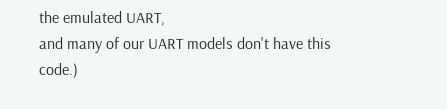the emulated UART,
and many of our UART models don't have this code.)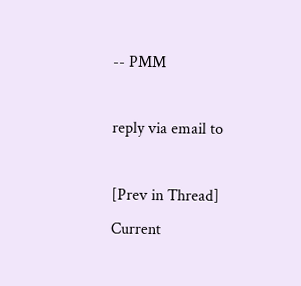-- PMM

reply via email to

[Prev in Thread] Current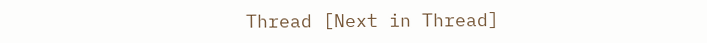Thread [Next in Thread]